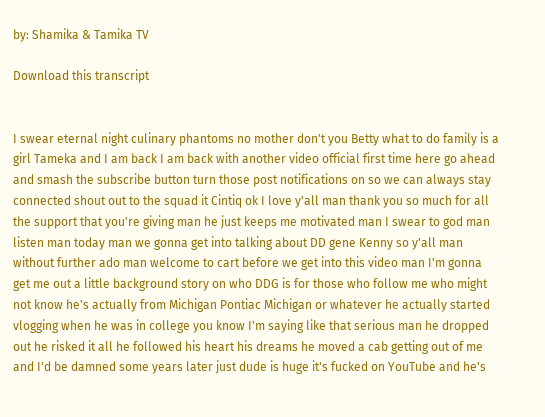by: Shamika & Tamika TV

Download this transcript


I swear eternal night culinary phantoms no mother don't you Betty what to do family is a girl Tameka and I am back I am back with another video official first time here go ahead and smash the subscribe button turn those post notifications on so we can always stay connected shout out to the squad it Cintiq ok I love y'all man thank you so much for all the support that you're giving man he just keeps me motivated man I swear to god man listen man today man we gonna get into talking about DD gene Kenny so y'all man without further ado man welcome to cart before we get into this video man I'm gonna get me out a little background story on who DDG is for those who follow me who might not know he's actually from Michigan Pontiac Michigan or whatever he actually started vlogging when he was in college you know I'm saying like that serious man he dropped out he risked it all he followed his heart his dreams he moved a cab getting out of me and I'd be damned some years later just dude is huge it's fucked on YouTube and he's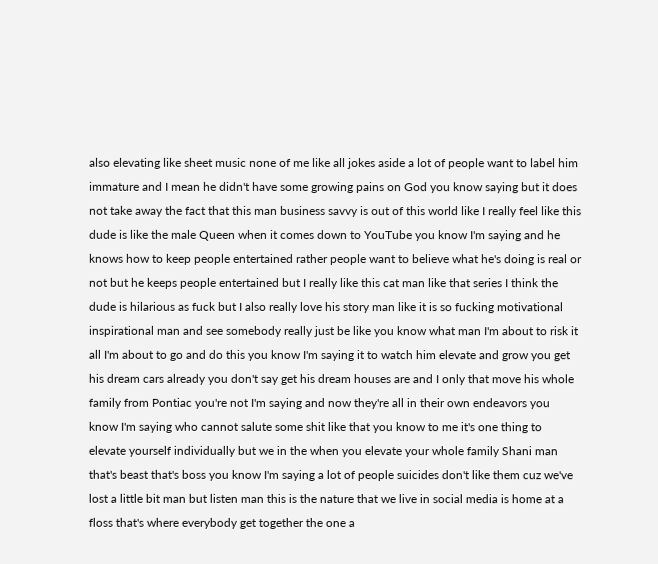also elevating like sheet music none of me like all jokes aside a lot of people want to label him immature and I mean he didn't have some growing pains on God you know saying but it does not take away the fact that this man business savvy is out of this world like I really feel like this dude is like the male Queen when it comes down to YouTube you know I'm saying and he knows how to keep people entertained rather people want to believe what he's doing is real or not but he keeps people entertained but I really like this cat man like that series I think the dude is hilarious as fuck but I also really love his story man like it is so fucking motivational inspirational man and see somebody really just be like you know what man I'm about to risk it all I'm about to go and do this you know I'm saying it to watch him elevate and grow you get his dream cars already you don't say get his dream houses are and I only that move his whole family from Pontiac you're not I'm saying and now they're all in their own endeavors you know I'm saying who cannot salute some shit like that you know to me it's one thing to elevate yourself individually but we in the when you elevate your whole family Shani man that's beast that's boss you know I'm saying a lot of people suicides don't like them cuz we've lost a little bit man but listen man this is the nature that we live in social media is home at a floss that's where everybody get together the one a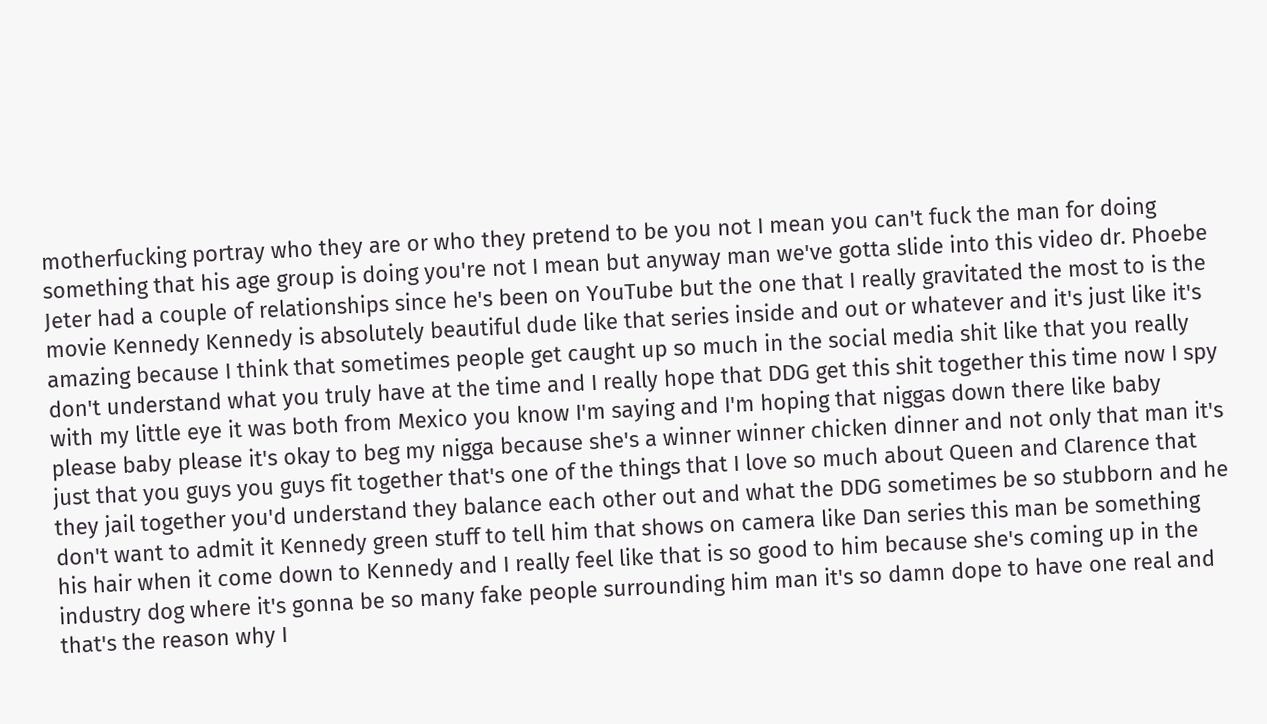motherfucking portray who they are or who they pretend to be you not I mean you can't fuck the man for doing something that his age group is doing you're not I mean but anyway man we've gotta slide into this video dr. Phoebe Jeter had a couple of relationships since he's been on YouTube but the one that I really gravitated the most to is the movie Kennedy Kennedy is absolutely beautiful dude like that series inside and out or whatever and it's just like it's amazing because I think that sometimes people get caught up so much in the social media shit like that you really don't understand what you truly have at the time and I really hope that DDG get this shit together this time now I spy with my little eye it was both from Mexico you know I'm saying and I'm hoping that niggas down there like baby please baby please it's okay to beg my nigga because she's a winner winner chicken dinner and not only that man it's just that you guys you guys fit together that's one of the things that I love so much about Queen and Clarence that they jail together you'd understand they balance each other out and what the DDG sometimes be so stubborn and he don't want to admit it Kennedy green stuff to tell him that shows on camera like Dan series this man be something his hair when it come down to Kennedy and I really feel like that is so good to him because she's coming up in the industry dog where it's gonna be so many fake people surrounding him man it's so damn dope to have one real and that's the reason why I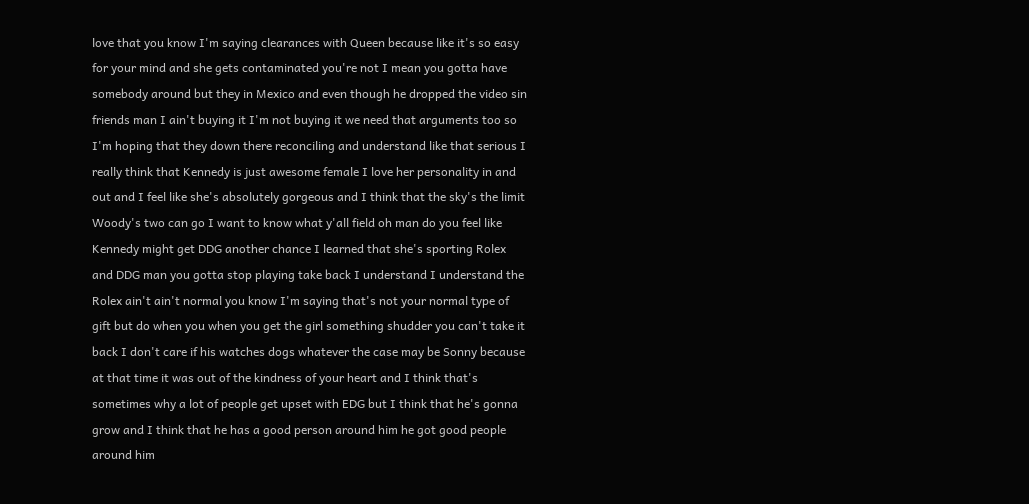love that you know I'm saying clearances with Queen because like it's so easy for your mind and she gets contaminated you're not I mean you gotta have somebody around but they in Mexico and even though he dropped the video sin friends man I ain't buying it I'm not buying it we need that arguments too so I'm hoping that they down there reconciling and understand like that serious I really think that Kennedy is just awesome female I love her personality in and out and I feel like she's absolutely gorgeous and I think that the sky's the limit Woody's two can go I want to know what y'all field oh man do you feel like Kennedy might get DDG another chance I learned that she's sporting Rolex and DDG man you gotta stop playing take back I understand I understand the Rolex ain't ain't normal you know I'm saying that's not your normal type of gift but do when you when you get the girl something shudder you can't take it back I don't care if his watches dogs whatever the case may be Sonny because at that time it was out of the kindness of your heart and I think that's sometimes why a lot of people get upset with EDG but I think that he's gonna grow and I think that he has a good person around him he got good people around him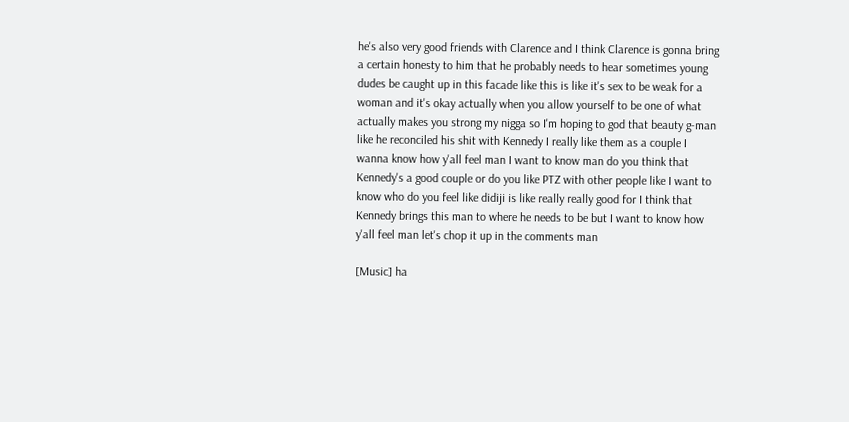he's also very good friends with Clarence and I think Clarence is gonna bring a certain honesty to him that he probably needs to hear sometimes young dudes be caught up in this facade like this is like it's sex to be weak for a woman and it's okay actually when you allow yourself to be one of what actually makes you strong my nigga so I'm hoping to god that beauty g-man like he reconciled his shit with Kennedy I really like them as a couple I wanna know how y'all feel man I want to know man do you think that Kennedy's a good couple or do you like PTZ with other people like I want to know who do you feel like didiji is like really really good for I think that Kennedy brings this man to where he needs to be but I want to know how y'all feel man let's chop it up in the comments man

[Music] ha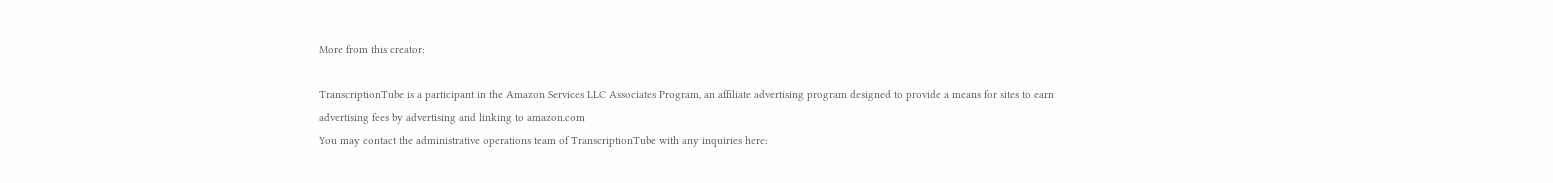More from this creator:

TranscriptionTube is a participant in the Amazon Services LLC Associates Program, an affiliate advertising program designed to provide a means for sites to earn advertising fees by advertising and linking to amazon.com
You may contact the administrative operations team of TranscriptionTube with any inquiries here: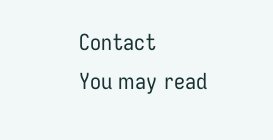Contact
You may read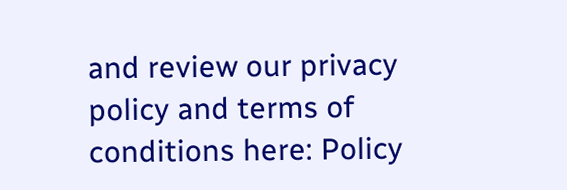and review our privacy policy and terms of conditions here: Policy